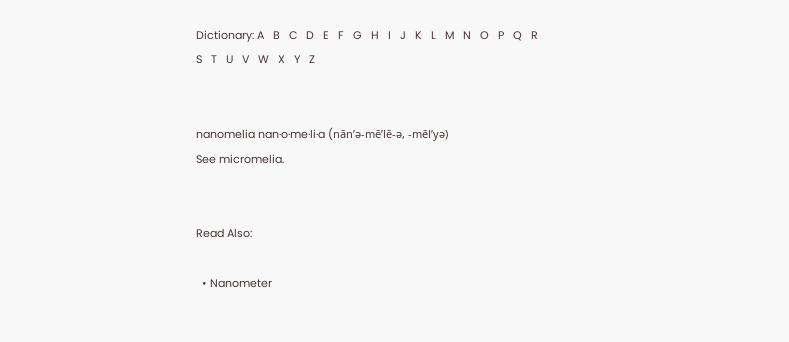Dictionary: A   B   C   D   E   F   G   H   I   J   K   L   M   N   O   P   Q   R   S   T   U   V   W   X   Y   Z


nanomelia nan·o·me·li·a (nān’ə-mē’lē-ə, -mēl’yə)
See micromelia.


Read Also:

  • Nanometer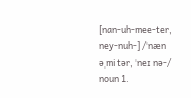[nan-uh-mee-ter, ney-nuh-] /ˈnæn əˌmi tər, ˈneɪ nə-/ noun 1.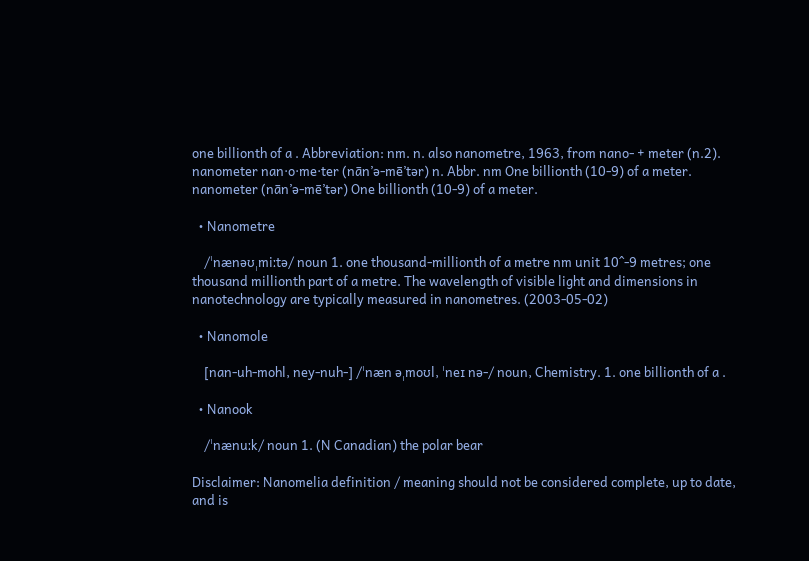one billionth of a . Abbreviation: nm. n. also nanometre, 1963, from nano- + meter (n.2). nanometer nan·o·me·ter (nān’ə-mē’tər) n. Abbr. nm One billionth (10-9) of a meter. nanometer (nān’ə-mē’tər) One billionth (10-9) of a meter.

  • Nanometre

    /ˈnænəʊˌmiːtə/ noun 1. one thousand-millionth of a metre nm unit 10^-9 metres; one thousand millionth part of a metre. The wavelength of visible light and dimensions in nanotechnology are typically measured in nanometres. (2003-05-02)

  • Nanomole

    [nan-uh-mohl, ney-nuh-] /ˈnæn əˌmoʊl, ˈneɪ nə-/ noun, Chemistry. 1. one billionth of a .

  • Nanook

    /ˈnænuːk/ noun 1. (N Canadian) the polar bear

Disclaimer: Nanomelia definition / meaning should not be considered complete, up to date, and is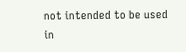not intended to be used in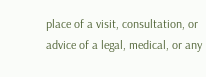place of a visit, consultation, or advice of a legal, medical, or any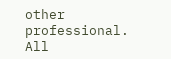other professional. All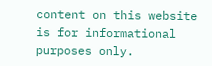content on this website is for informational purposes only.